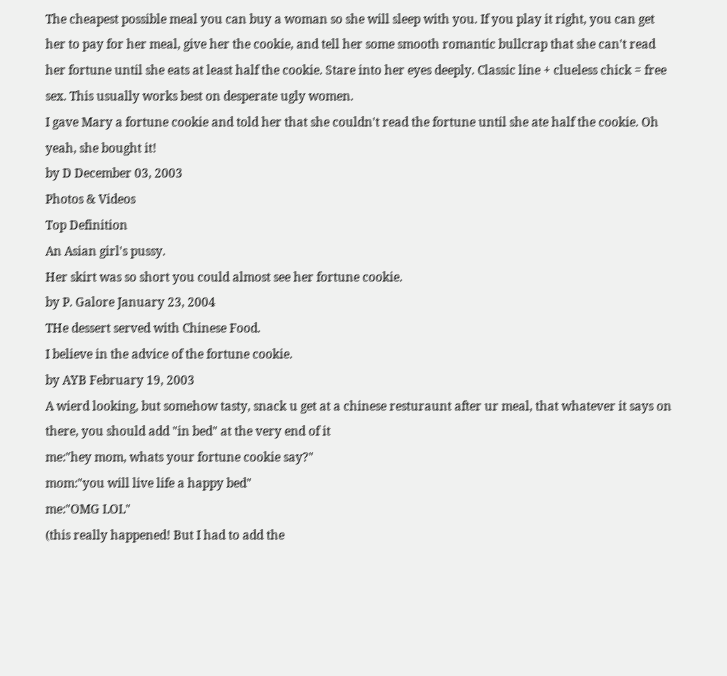The cheapest possible meal you can buy a woman so she will sleep with you. If you play it right, you can get her to pay for her meal, give her the cookie, and tell her some smooth romantic bullcrap that she can't read her fortune until she eats at least half the cookie. Stare into her eyes deeply. Classic line + clueless chick = free sex. This usually works best on desperate ugly women.
I gave Mary a fortune cookie and told her that she couldn't read the fortune until she ate half the cookie. Oh yeah, she bought it!
by D December 03, 2003
Photos & Videos
Top Definition
An Asian girl's pussy.
Her skirt was so short you could almost see her fortune cookie.
by P. Galore January 23, 2004
THe dessert served with Chinese Food.
I believe in the advice of the fortune cookie.
by AYB February 19, 2003
A wierd looking, but somehow tasty, snack u get at a chinese resturaunt after ur meal, that whatever it says on there, you should add "in bed" at the very end of it
me:"hey mom, whats your fortune cookie say?"
mom:"you will live life a happy bed"
me:"OMG LOL"
(this really happened! But I had to add the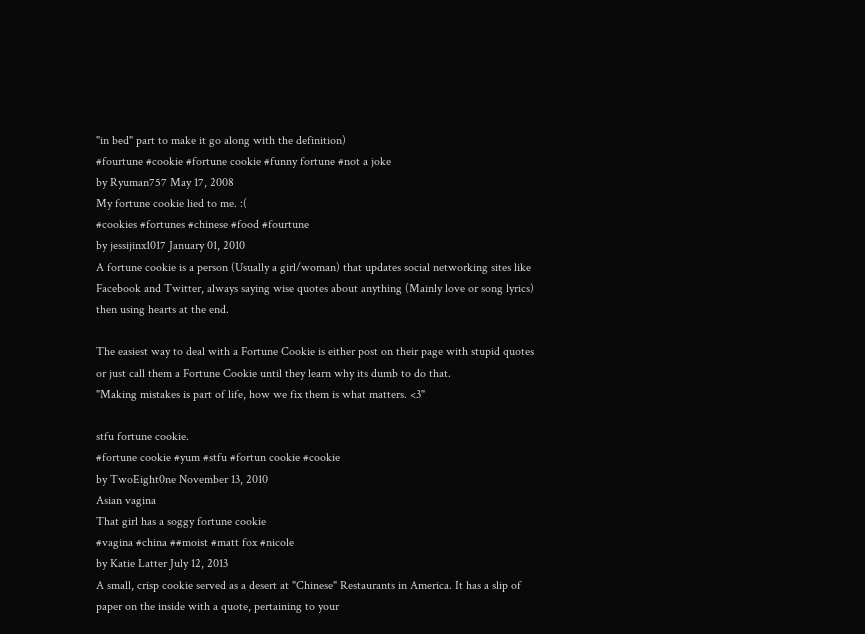"in bed" part to make it go along with the definition)
#fourtune #cookie #fortune cookie #funny fortune #not a joke
by Ryuman757 May 17, 2008
My fortune cookie lied to me. :(
#cookies #fortunes #chinese #food #fourtune
by jessijinx1017 January 01, 2010
A fortune cookie is a person (Usually a girl/woman) that updates social networking sites like Facebook and Twitter, always saying wise quotes about anything (Mainly love or song lyrics) then using hearts at the end.

The easiest way to deal with a Fortune Cookie is either post on their page with stupid quotes or just call them a Fortune Cookie until they learn why its dumb to do that.
"Making mistakes is part of life, how we fix them is what matters. <3"

stfu fortune cookie.
#fortune cookie #yum #stfu #fortun cookie #cookie
by TwoEight0ne November 13, 2010
Asian vagina
That girl has a soggy fortune cookie
#vagina #china ##moist #matt fox #nicole
by Katie Latter July 12, 2013
A small, crisp cookie served as a desert at "Chinese" Restaurants in America. It has a slip of paper on the inside with a quote, pertaining to your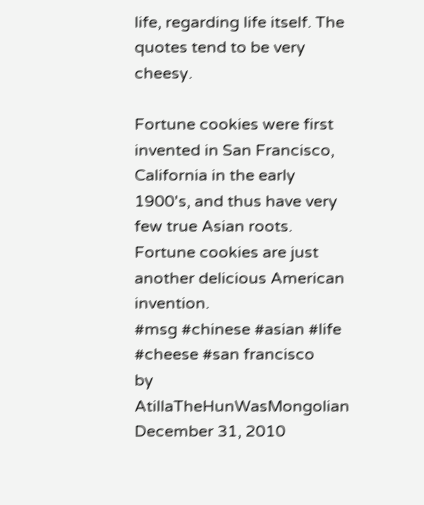life, regarding life itself. The quotes tend to be very cheesy.

Fortune cookies were first invented in San Francisco, California in the early 1900's, and thus have very few true Asian roots.
Fortune cookies are just another delicious American invention.
#msg #chinese #asian #life #cheese #san francisco
by AtillaTheHunWasMongolian December 31, 2010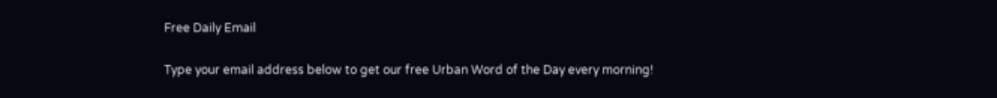Free Daily Email

Type your email address below to get our free Urban Word of the Day every morning!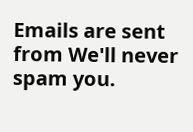Emails are sent from We'll never spam you.